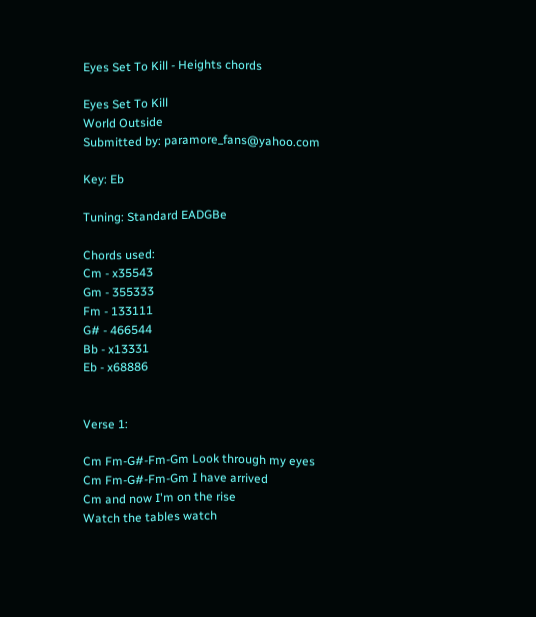Eyes Set To Kill - Heights chords

Eyes Set To Kill
World Outside
Submitted by: paramore_fans@yahoo.com

Key: Eb

Tuning: Standard EADGBe

Chords used:
Cm - x35543
Gm - 355333
Fm - 133111
G# - 466544
Bb - x13331
Eb - x68886


Verse 1:

Cm Fm-G#-Fm-Gm Look through my eyes
Cm Fm-G#-Fm-Gm I have arrived
Cm and now I'm on the rise
Watch the tables watch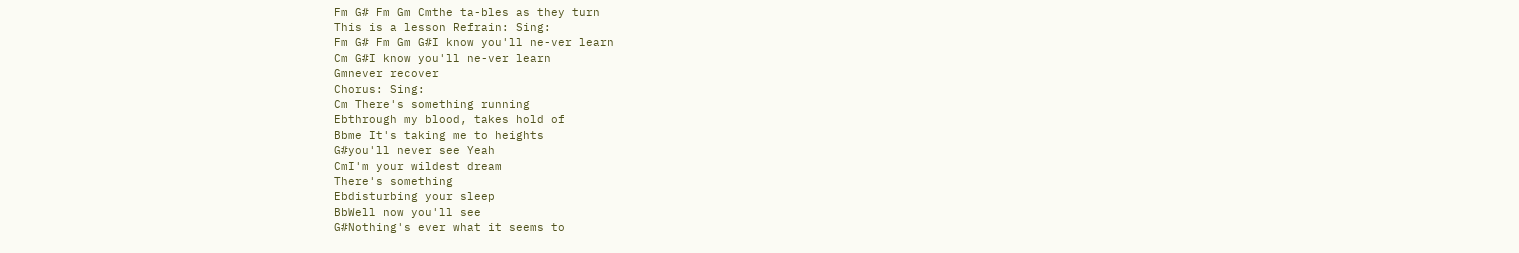Fm G# Fm Gm Cmthe ta-bles as they turn
This is a lesson Refrain: Sing:
Fm G# Fm Gm G#I know you'll ne-ver learn
Cm G#I know you'll ne-ver learn
Gmnever recover
Chorus: Sing:
Cm There's something running
Ebthrough my blood, takes hold of
Bbme It's taking me to heights
G#you'll never see Yeah
CmI'm your wildest dream
There's something
Ebdisturbing your sleep
BbWell now you'll see
G#Nothing's ever what it seems to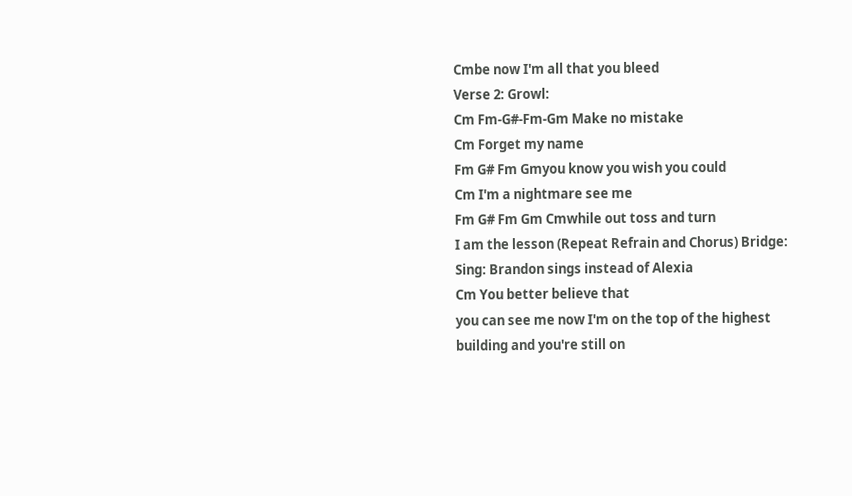Cmbe now I'm all that you bleed
Verse 2: Growl:
Cm Fm-G#-Fm-Gm Make no mistake
Cm Forget my name
Fm G# Fm Gmyou know you wish you could
Cm I'm a nightmare see me
Fm G# Fm Gm Cmwhile out toss and turn
I am the lesson (Repeat Refrain and Chorus) Bridge: Sing: Brandon sings instead of Alexia
Cm You better believe that
you can see me now I'm on the top of the highest building and you're still on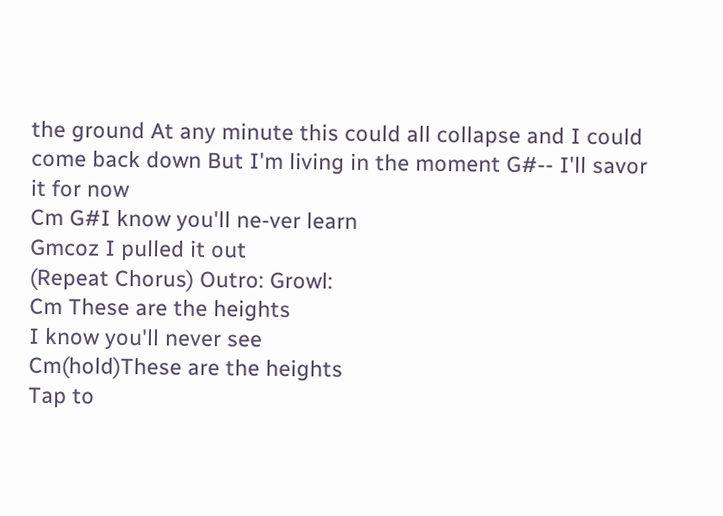the ground At any minute this could all collapse and I could come back down But I'm living in the moment G#-- I'll savor it for now
Cm G#I know you'll ne-ver learn
Gmcoz I pulled it out
(Repeat Chorus) Outro: Growl:
Cm These are the heights
I know you'll never see
Cm(hold)These are the heights
Tap to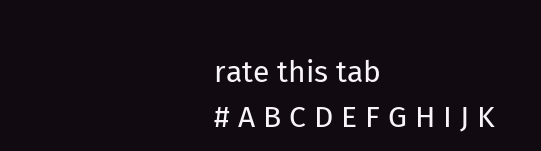rate this tab
# A B C D E F G H I J K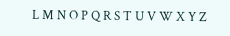L M N O P Q R S T U V W X Y Z